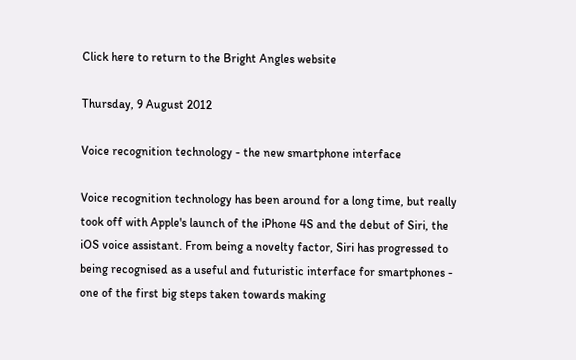Click here to return to the Bright Angles website

Thursday, 9 August 2012

Voice recognition technology - the new smartphone interface

Voice recognition technology has been around for a long time, but really took off with Apple's launch of the iPhone 4S and the debut of Siri, the iOS voice assistant. From being a novelty factor, Siri has progressed to being recognised as a useful and futuristic interface for smartphones - one of the first big steps taken towards making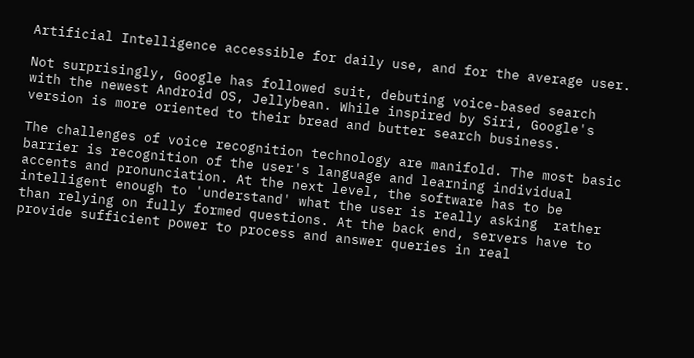Artificial Intelligence accessible for daily use, and for the average user.

Not surprisingly, Google has followed suit, debuting voice-based search with the newest Android OS, Jellybean. While inspired by Siri, Google's version is more oriented to their bread and butter search business.

The challenges of voice recognition technology are manifold. The most basic barrier is recognition of the user's language and learning individual accents and pronunciation. At the next level, the software has to be intelligent enough to 'understand' what the user is really asking  rather than relying on fully formed questions. At the back end, servers have to provide sufficient power to process and answer queries in real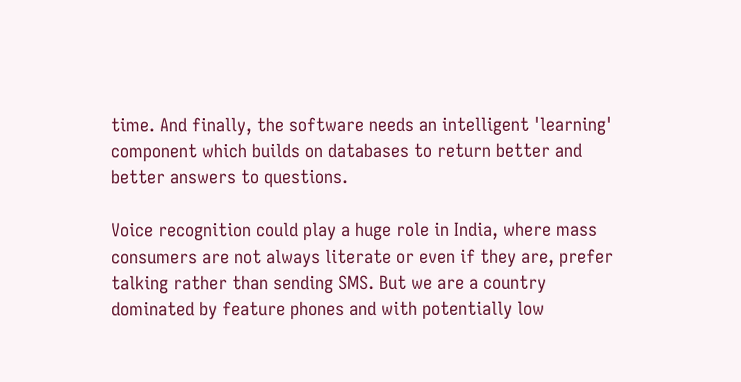time. And finally, the software needs an intelligent 'learning' component which builds on databases to return better and better answers to questions.

Voice recognition could play a huge role in India, where mass consumers are not always literate or even if they are, prefer talking rather than sending SMS. But we are a country dominated by feature phones and with potentially low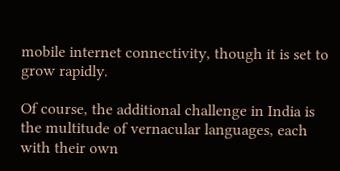mobile internet connectivity, though it is set to grow rapidly.

Of course, the additional challenge in India is the multitude of vernacular languages, each with their own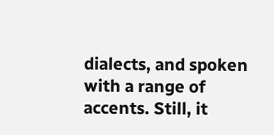dialects, and spoken with a range of accents. Still, it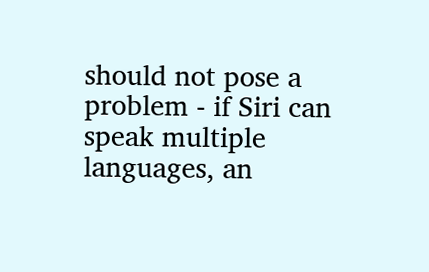should not pose a problem - if Siri can speak multiple languages, an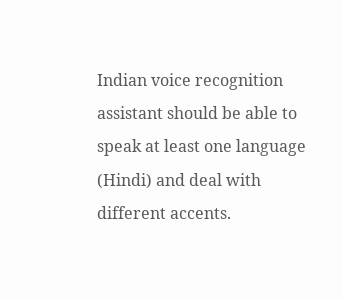Indian voice recognition assistant should be able to speak at least one language (Hindi) and deal with different accents.